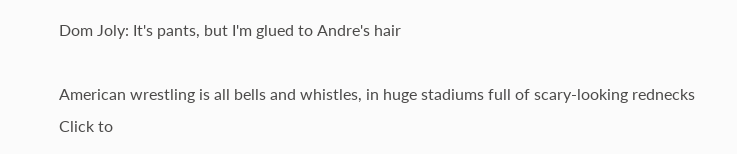Dom Joly: It's pants, but I'm glued to Andre's hair

American wrestling is all bells and whistles, in huge stadiums full of scary-looking rednecks
Click to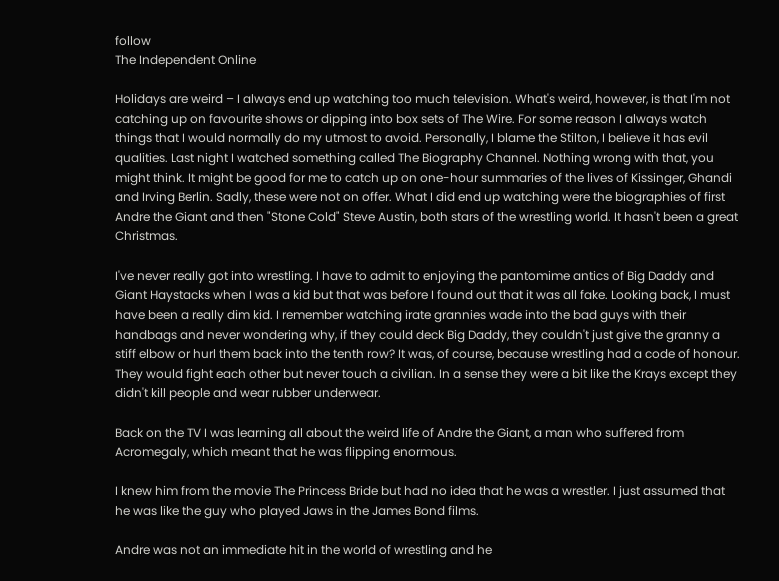follow
The Independent Online

Holidays are weird – I always end up watching too much television. What's weird, however, is that I'm not catching up on favourite shows or dipping into box sets of The Wire. For some reason I always watch things that I would normally do my utmost to avoid. Personally, I blame the Stilton, I believe it has evil qualities. Last night I watched something called The Biography Channel. Nothing wrong with that, you might think. It might be good for me to catch up on one-hour summaries of the lives of Kissinger, Ghandi and Irving Berlin. Sadly, these were not on offer. What I did end up watching were the biographies of first Andre the Giant and then "Stone Cold" Steve Austin, both stars of the wrestling world. It hasn't been a great Christmas.

I've never really got into wrestling. I have to admit to enjoying the pantomime antics of Big Daddy and Giant Haystacks when I was a kid but that was before I found out that it was all fake. Looking back, I must have been a really dim kid. I remember watching irate grannies wade into the bad guys with their handbags and never wondering why, if they could deck Big Daddy, they couldn't just give the granny a stiff elbow or hurl them back into the tenth row? It was, of course, because wrestling had a code of honour. They would fight each other but never touch a civilian. In a sense they were a bit like the Krays except they didn't kill people and wear rubber underwear.

Back on the TV I was learning all about the weird life of Andre the Giant, a man who suffered from Acromegaly, which meant that he was flipping enormous.

I knew him from the movie The Princess Bride but had no idea that he was a wrestler. I just assumed that he was like the guy who played Jaws in the James Bond films.

Andre was not an immediate hit in the world of wrestling and he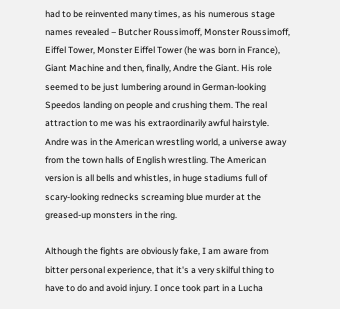had to be reinvented many times, as his numerous stage names revealed – Butcher Roussimoff, Monster Roussimoff, Eiffel Tower, Monster Eiffel Tower (he was born in France), Giant Machine and then, finally, Andre the Giant. His role seemed to be just lumbering around in German-looking Speedos landing on people and crushing them. The real attraction to me was his extraordinarily awful hairstyle. Andre was in the American wrestling world, a universe away from the town halls of English wrestling. The American version is all bells and whistles, in huge stadiums full of scary-looking rednecks screaming blue murder at the greased-up monsters in the ring.

Although the fights are obviously fake, I am aware from bitter personal experience, that it's a very skilful thing to have to do and avoid injury. I once took part in a Lucha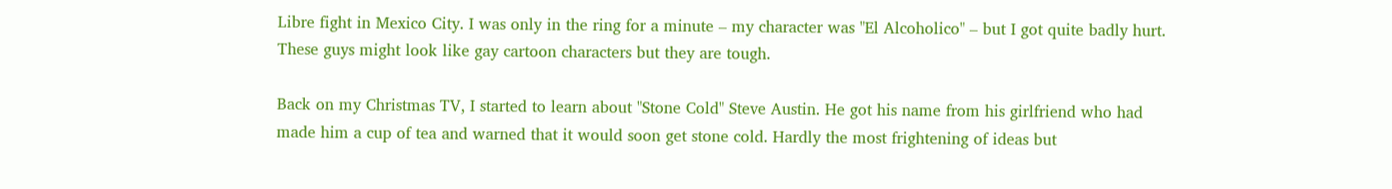Libre fight in Mexico City. I was only in the ring for a minute – my character was "El Alcoholico" – but I got quite badly hurt. These guys might look like gay cartoon characters but they are tough.

Back on my Christmas TV, I started to learn about "Stone Cold" Steve Austin. He got his name from his girlfriend who had made him a cup of tea and warned that it would soon get stone cold. Hardly the most frightening of ideas but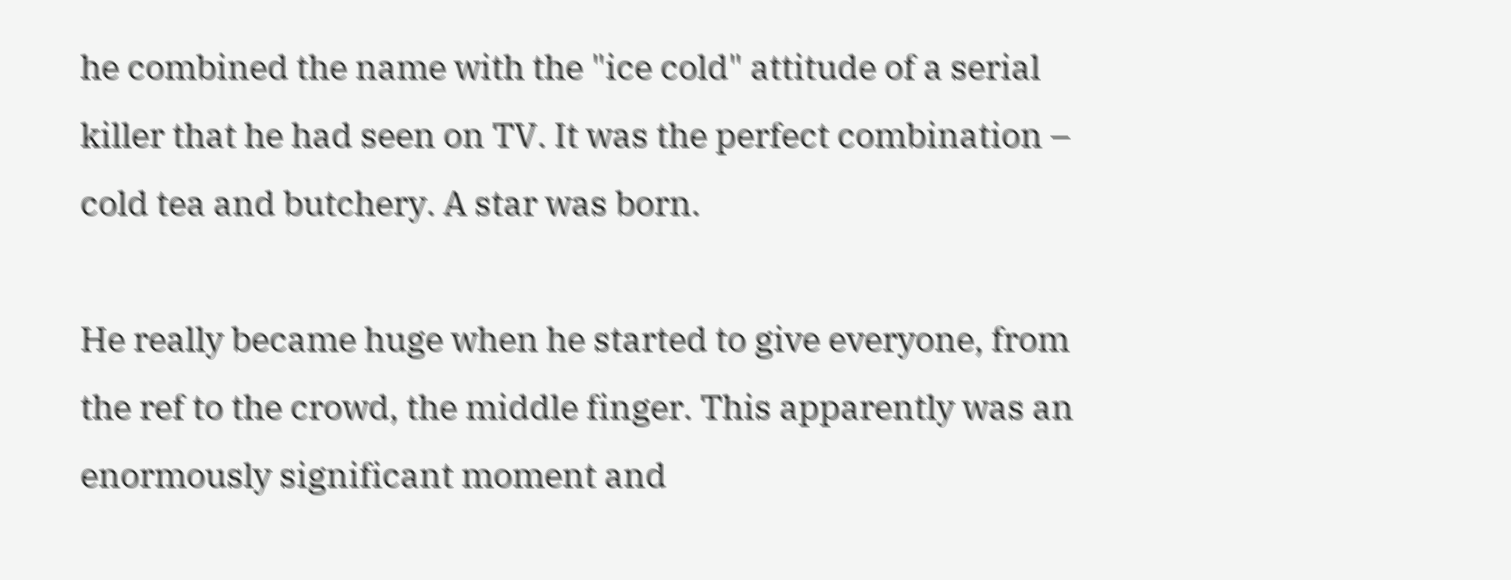he combined the name with the "ice cold" attitude of a serial killer that he had seen on TV. It was the perfect combination – cold tea and butchery. A star was born.

He really became huge when he started to give everyone, from the ref to the crowd, the middle finger. This apparently was an enormously significant moment and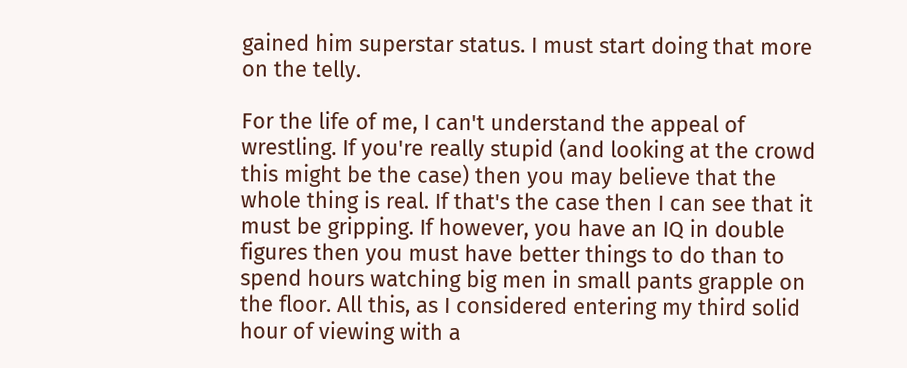gained him superstar status. I must start doing that more on the telly.

For the life of me, I can't understand the appeal of wrestling. If you're really stupid (and looking at the crowd this might be the case) then you may believe that the whole thing is real. If that's the case then I can see that it must be gripping. If however, you have an IQ in double figures then you must have better things to do than to spend hours watching big men in small pants grapple on the floor. All this, as I considered entering my third solid hour of viewing with a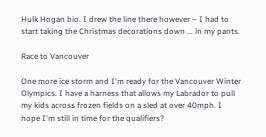Hulk Hogan bio. I drew the line there however – I had to start taking the Christmas decorations down ... in my pants.

Race to Vancouver

One more ice storm and I'm ready for the Vancouver Winter Olympics. I have a harness that allows my Labrador to pull my kids across frozen fields on a sled at over 40mph. I hope I'm still in time for the qualifiers?